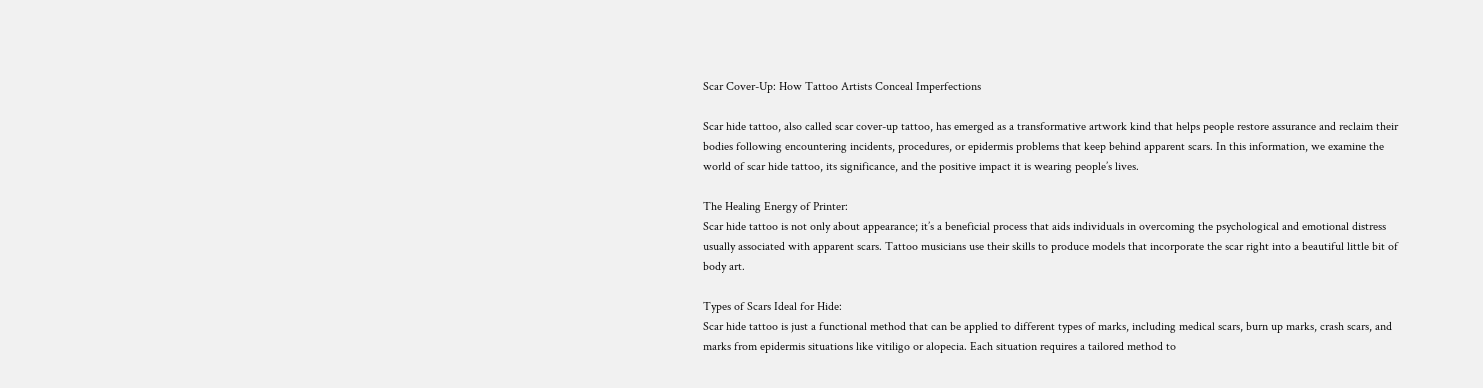Scar Cover-Up: How Tattoo Artists Conceal Imperfections

Scar hide tattoo, also called scar cover-up tattoo, has emerged as a transformative artwork kind that helps people restore assurance and reclaim their bodies following encountering incidents, procedures, or epidermis problems that keep behind apparent scars. In this information, we examine the world of scar hide tattoo, its significance, and the positive impact it is wearing people’s lives.

The Healing Energy of Printer:
Scar hide tattoo is not only about appearance; it’s a beneficial process that aids individuals in overcoming the psychological and emotional distress usually associated with apparent scars. Tattoo musicians use their skills to produce models that incorporate the scar right into a beautiful little bit of body art.

Types of Scars Ideal for Hide:
Scar hide tattoo is just a functional method that can be applied to different types of marks, including medical scars, burn up marks, crash scars, and marks from epidermis situations like vitiligo or alopecia. Each situation requires a tailored method to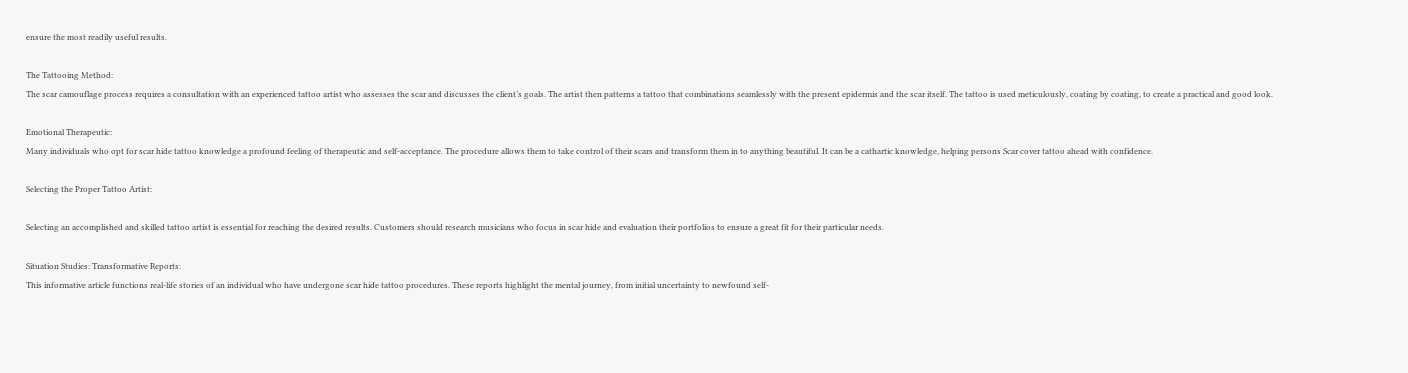ensure the most readily useful results.

The Tattooing Method:
The scar camouflage process requires a consultation with an experienced tattoo artist who assesses the scar and discusses the client’s goals. The artist then patterns a tattoo that combinations seamlessly with the present epidermis and the scar itself. The tattoo is used meticulously, coating by coating, to create a practical and good look.

Emotional Therapeutic:
Many individuals who opt for scar hide tattoo knowledge a profound feeling of therapeutic and self-acceptance. The procedure allows them to take control of their scars and transform them in to anything beautiful. It can be a cathartic knowledge, helping persons Scar cover tattoo ahead with confidence.

Selecting the Proper Tattoo Artist:

Selecting an accomplished and skilled tattoo artist is essential for reaching the desired results. Customers should research musicians who focus in scar hide and evaluation their portfolios to ensure a great fit for their particular needs.

Situation Studies: Transformative Reports:
This informative article functions real-life stories of an individual who have undergone scar hide tattoo procedures. These reports highlight the mental journey, from initial uncertainty to newfound self-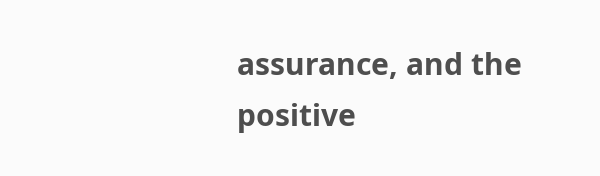assurance, and the positive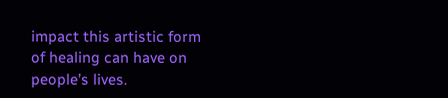impact this artistic form of healing can have on people’s lives.